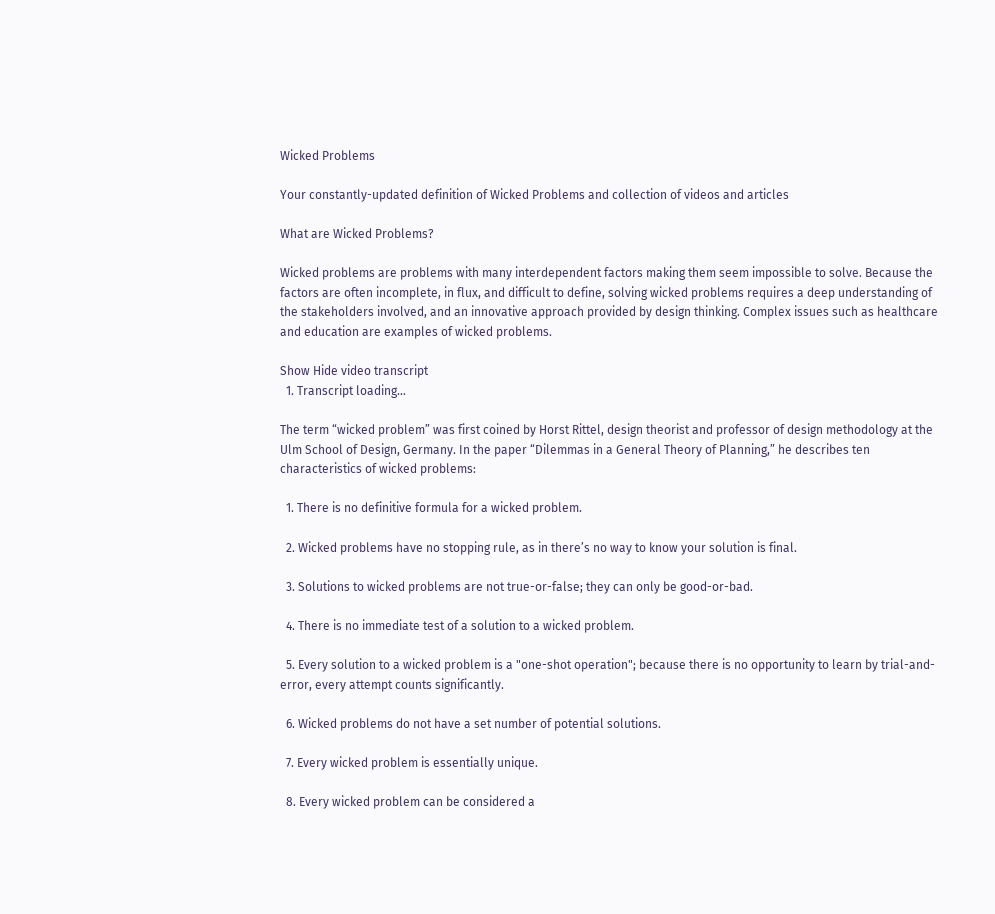Wicked Problems

Your constantly-updated definition of Wicked Problems and collection of videos and articles

What are Wicked Problems?

Wicked problems are problems with many interdependent factors making them seem impossible to solve. Because the factors are often incomplete, in flux, and difficult to define, solving wicked problems requires a deep understanding of the stakeholders involved, and an innovative approach provided by design thinking. Complex issues such as healthcare and education are examples of wicked problems.

Show Hide video transcript
  1. Transcript loading…

The term “wicked problem” was first coined by Horst Rittel, design theorist and professor of design methodology at the Ulm School of Design, Germany. In the paper “Dilemmas in a General Theory of Planning,” he describes ten characteristics of wicked problems:

  1. There is no definitive formula for a wicked problem.

  2. Wicked problems have no stopping rule, as in there’s no way to know your solution is final.

  3. Solutions to wicked problems are not true-or-false; they can only be good-or-bad.

  4. There is no immediate test of a solution to a wicked problem.

  5. Every solution to a wicked problem is a "one-shot operation"; because there is no opportunity to learn by trial-and-error, every attempt counts significantly.

  6. Wicked problems do not have a set number of potential solutions.

  7. Every wicked problem is essentially unique.

  8. Every wicked problem can be considered a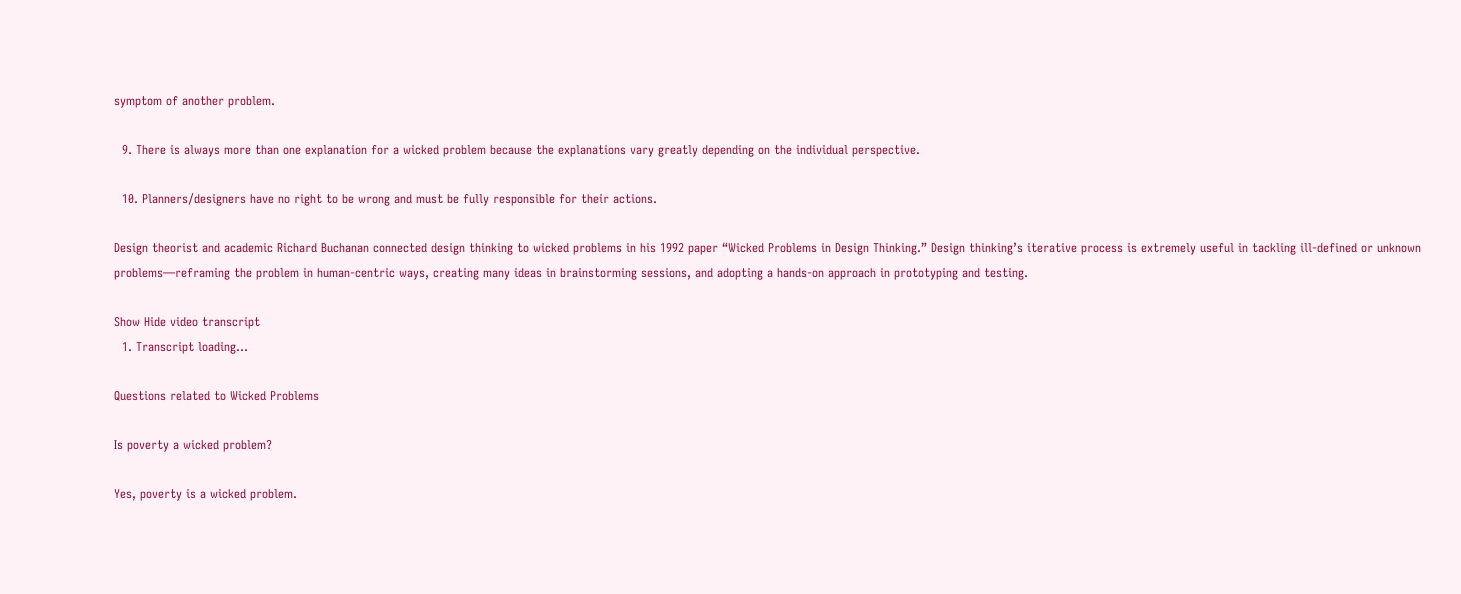symptom of another problem.

  9. There is always more than one explanation for a wicked problem because the explanations vary greatly depending on the individual perspective.

  10. Planners/designers have no right to be wrong and must be fully responsible for their actions.

Design theorist and academic Richard Buchanan connected design thinking to wicked problems in his 1992 paper “Wicked Problems in Design Thinking.” Design thinking’s iterative process is extremely useful in tackling ill-defined or unknown problems—reframing the problem in human-centric ways, creating many ideas in brainstorming sessions, and adopting a hands-on approach in prototyping and testing.

Show Hide video transcript
  1. Transcript loading…

Questions related to Wicked Problems

Is poverty a wicked problem?

Yes, poverty is a wicked problem.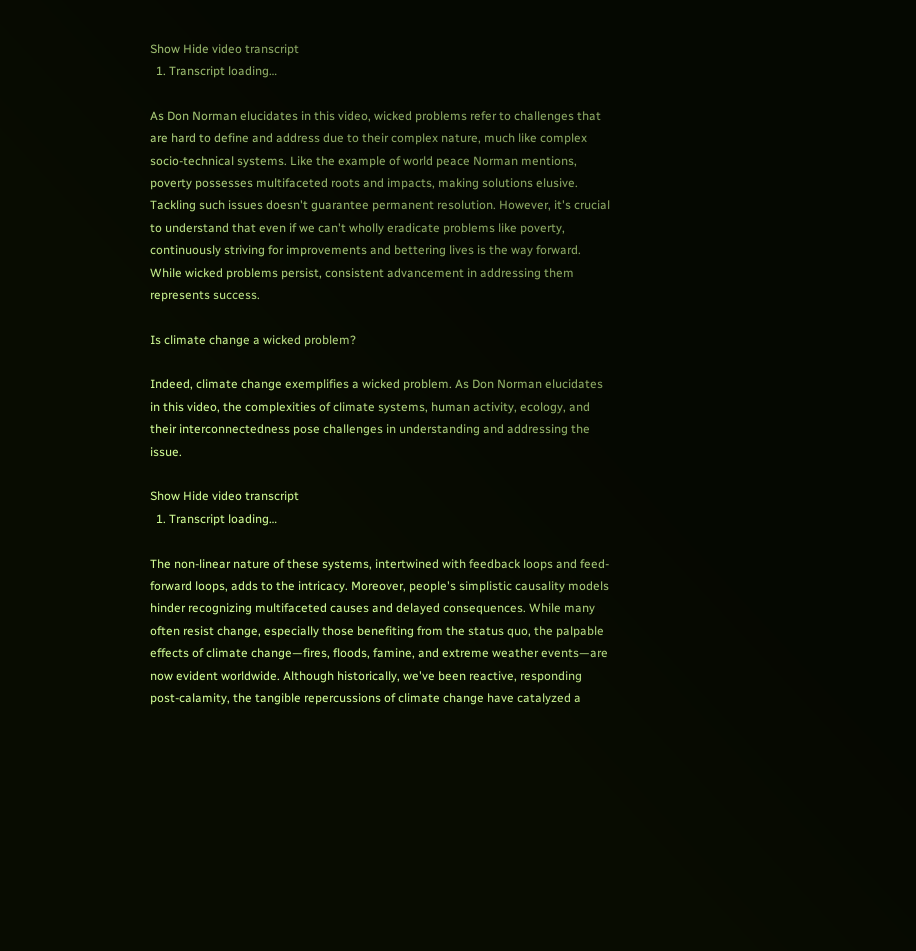Show Hide video transcript
  1. Transcript loading…

As Don Norman elucidates in this video, wicked problems refer to challenges that are hard to define and address due to their complex nature, much like complex socio-technical systems. Like the example of world peace Norman mentions, poverty possesses multifaceted roots and impacts, making solutions elusive. Tackling such issues doesn't guarantee permanent resolution. However, it's crucial to understand that even if we can't wholly eradicate problems like poverty, continuously striving for improvements and bettering lives is the way forward. While wicked problems persist, consistent advancement in addressing them represents success.

Is climate change a wicked problem?

Indeed, climate change exemplifies a wicked problem. As Don Norman elucidates in this video, the complexities of climate systems, human activity, ecology, and their interconnectedness pose challenges in understanding and addressing the issue.

Show Hide video transcript
  1. Transcript loading…

The non-linear nature of these systems, intertwined with feedback loops and feed-forward loops, adds to the intricacy. Moreover, people's simplistic causality models hinder recognizing multifaceted causes and delayed consequences. While many often resist change, especially those benefiting from the status quo, the palpable effects of climate change—fires, floods, famine, and extreme weather events—are now evident worldwide. Although historically, we've been reactive, responding post-calamity, the tangible repercussions of climate change have catalyzed a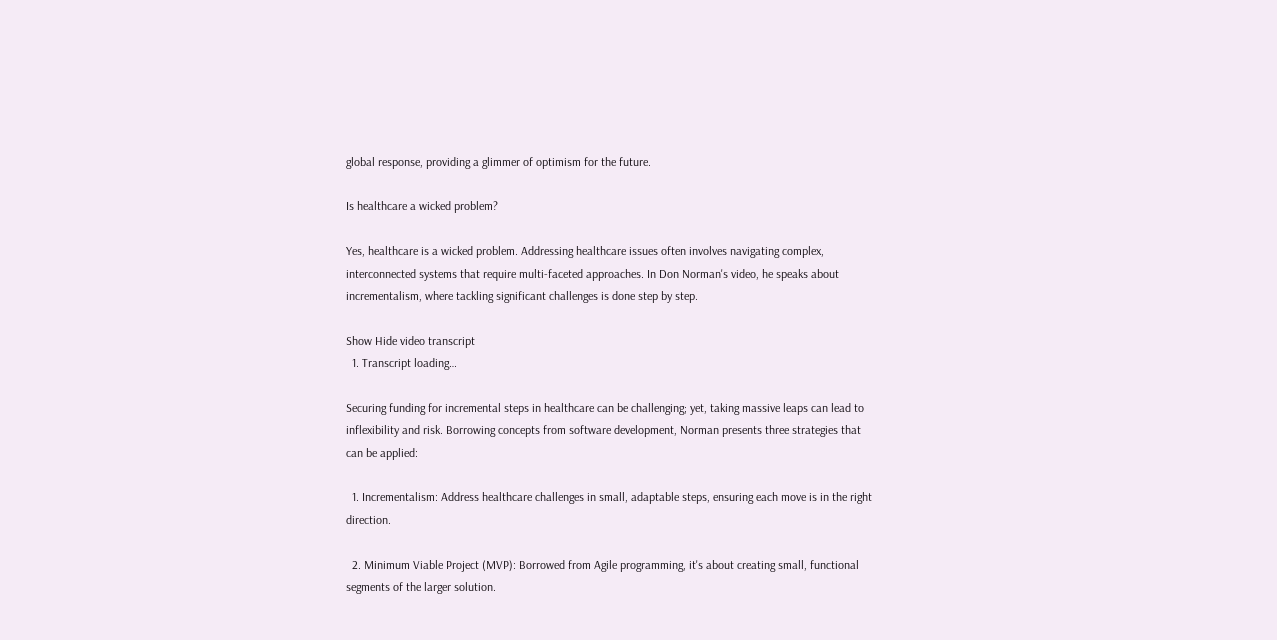global response, providing a glimmer of optimism for the future.

Is healthcare a wicked problem?

Yes, healthcare is a wicked problem. Addressing healthcare issues often involves navigating complex, interconnected systems that require multi-faceted approaches. In Don Norman's video, he speaks about incrementalism, where tackling significant challenges is done step by step.

Show Hide video transcript
  1. Transcript loading…

Securing funding for incremental steps in healthcare can be challenging; yet, taking massive leaps can lead to inflexibility and risk. Borrowing concepts from software development, Norman presents three strategies that can be applied:

  1. Incrementalism: Address healthcare challenges in small, adaptable steps, ensuring each move is in the right direction.

  2. Minimum Viable Project (MVP): Borrowed from Agile programming, it's about creating small, functional segments of the larger solution.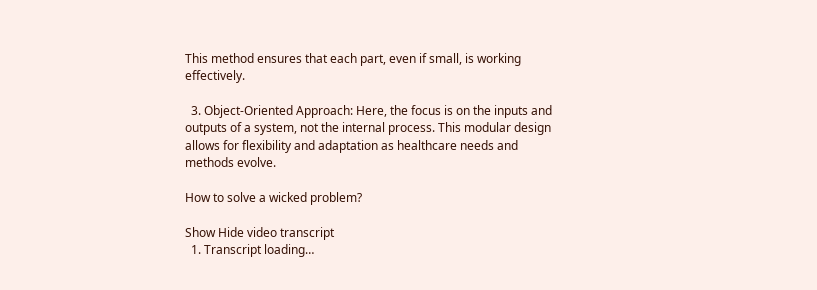This method ensures that each part, even if small, is working effectively.

  3. Object-Oriented Approach: Here, the focus is on the inputs and outputs of a system, not the internal process. This modular design allows for flexibility and adaptation as healthcare needs and methods evolve.

How to solve a wicked problem?

Show Hide video transcript
  1. Transcript loading…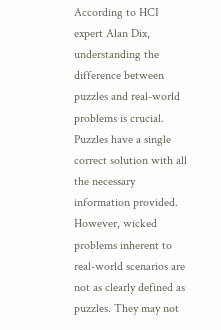According to HCI expert Alan Dix, understanding the difference between puzzles and real-world problems is crucial. Puzzles have a single correct solution with all the necessary information provided. However, wicked problems inherent to real-world scenarios are not as clearly defined as puzzles. They may not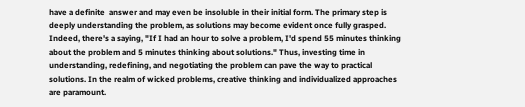have a definite  answer and may even be insoluble in their initial form. The primary step is deeply understanding the problem, as solutions may become evident once fully grasped. Indeed, there's a saying, "If I had an hour to solve a problem, I'd spend 55 minutes thinking about the problem and 5 minutes thinking about solutions." Thus, investing time in understanding, redefining, and negotiating the problem can pave the way to practical solutions. In the realm of wicked problems, creative thinking and individualized approaches are paramount.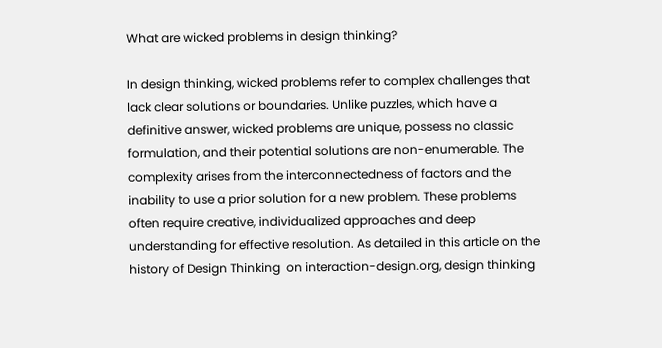What are wicked problems in design thinking?

In design thinking, wicked problems refer to complex challenges that lack clear solutions or boundaries. Unlike puzzles, which have a definitive answer, wicked problems are unique, possess no classic formulation, and their potential solutions are non-enumerable. The complexity arises from the interconnectedness of factors and the inability to use a prior solution for a new problem. These problems often require creative, individualized approaches and deep understanding for effective resolution. As detailed in this article on the history of Design Thinking  on interaction-design.org, design thinking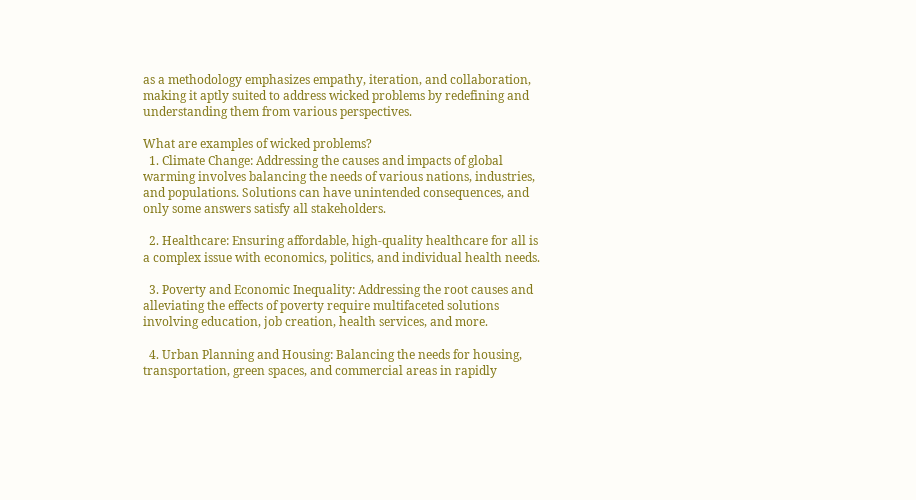as a methodology emphasizes empathy, iteration, and collaboration, making it aptly suited to address wicked problems by redefining and understanding them from various perspectives.

What are examples of wicked problems?
  1. Climate Change: Addressing the causes and impacts of global warming involves balancing the needs of various nations, industries, and populations. Solutions can have unintended consequences, and only some answers satisfy all stakeholders.

  2. Healthcare: Ensuring affordable, high-quality healthcare for all is a complex issue with economics, politics, and individual health needs.

  3. Poverty and Economic Inequality: Addressing the root causes and alleviating the effects of poverty require multifaceted solutions involving education, job creation, health services, and more.

  4. Urban Planning and Housing: Balancing the needs for housing, transportation, green spaces, and commercial areas in rapidly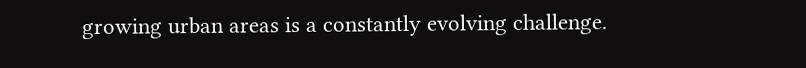growing urban areas is a constantly evolving challenge.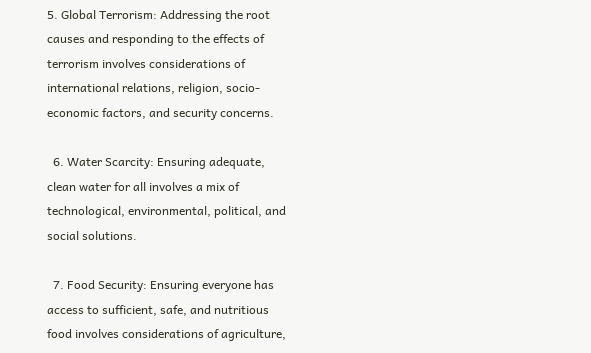5. Global Terrorism: Addressing the root causes and responding to the effects of terrorism involves considerations of international relations, religion, socio-economic factors, and security concerns.

  6. Water Scarcity: Ensuring adequate, clean water for all involves a mix of technological, environmental, political, and social solutions.

  7. Food Security: Ensuring everyone has access to sufficient, safe, and nutritious food involves considerations of agriculture,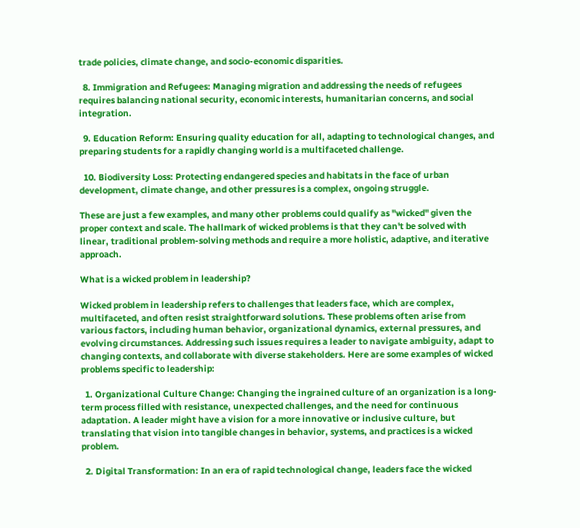trade policies, climate change, and socio-economic disparities.

  8. Immigration and Refugees: Managing migration and addressing the needs of refugees requires balancing national security, economic interests, humanitarian concerns, and social integration.

  9. Education Reform: Ensuring quality education for all, adapting to technological changes, and preparing students for a rapidly changing world is a multifaceted challenge.

  10. Biodiversity Loss: Protecting endangered species and habitats in the face of urban development, climate change, and other pressures is a complex, ongoing struggle.

These are just a few examples, and many other problems could qualify as "wicked" given the proper context and scale. The hallmark of wicked problems is that they can't be solved with linear, traditional problem-solving methods and require a more holistic, adaptive, and iterative approach.

What is a wicked problem in leadership?

Wicked problem in leadership refers to challenges that leaders face, which are complex, multifaceted, and often resist straightforward solutions. These problems often arise from various factors, including human behavior, organizational dynamics, external pressures, and evolving circumstances. Addressing such issues requires a leader to navigate ambiguity, adapt to changing contexts, and collaborate with diverse stakeholders. Here are some examples of wicked problems specific to leadership:

  1. Organizational Culture Change: Changing the ingrained culture of an organization is a long-term process filled with resistance, unexpected challenges, and the need for continuous adaptation. A leader might have a vision for a more innovative or inclusive culture, but translating that vision into tangible changes in behavior, systems, and practices is a wicked problem.

  2. Digital Transformation: In an era of rapid technological change, leaders face the wicked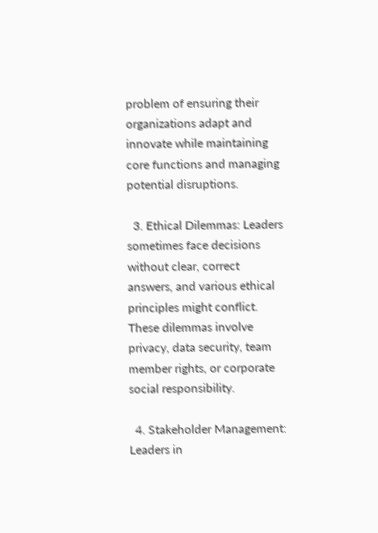problem of ensuring their organizations adapt and innovate while maintaining core functions and managing potential disruptions.

  3. Ethical Dilemmas: Leaders sometimes face decisions without clear, correct answers, and various ethical principles might conflict. These dilemmas involve privacy, data security, team member rights, or corporate social responsibility.

  4. Stakeholder Management: Leaders in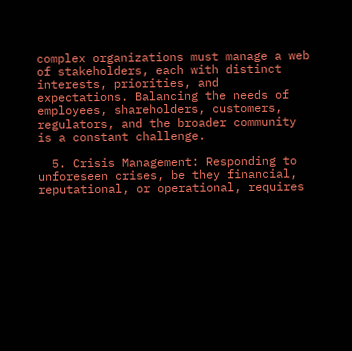complex organizations must manage a web of stakeholders, each with distinct interests, priorities, and expectations. Balancing the needs of employees, shareholders, customers, regulators, and the broader community is a constant challenge.

  5. Crisis Management: Responding to unforeseen crises, be they financial, reputational, or operational, requires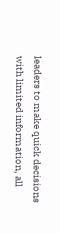leaders to make quick decisions with limited information, all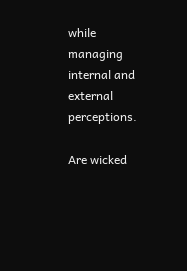while managing internal and external perceptions.

Are wicked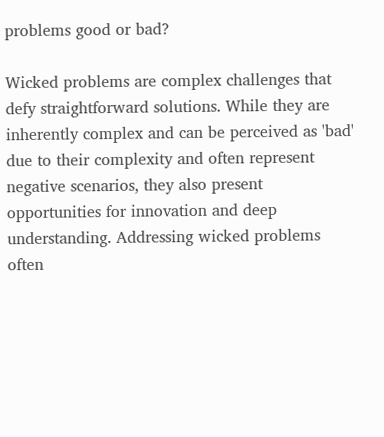problems good or bad?

Wicked problems are complex challenges that defy straightforward solutions. While they are inherently complex and can be perceived as 'bad' due to their complexity and often represent negative scenarios, they also present opportunities for innovation and deep understanding. Addressing wicked problems often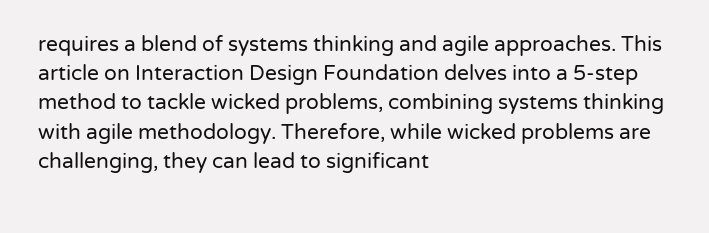requires a blend of systems thinking and agile approaches. This article on Interaction Design Foundation delves into a 5-step method to tackle wicked problems, combining systems thinking with agile methodology. Therefore, while wicked problems are challenging, they can lead to significant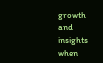growth and insights when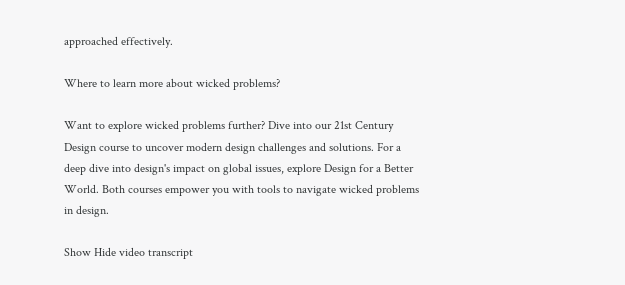approached effectively.

Where to learn more about wicked problems?

Want to explore wicked problems further? Dive into our 21st Century Design course to uncover modern design challenges and solutions. For a deep dive into design's impact on global issues, explore Design for a Better World. Both courses empower you with tools to navigate wicked problems in design.

Show Hide video transcript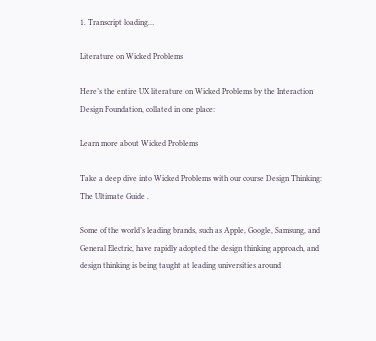1. Transcript loading…

Literature on Wicked Problems

Here’s the entire UX literature on Wicked Problems by the Interaction Design Foundation, collated in one place:

Learn more about Wicked Problems

Take a deep dive into Wicked Problems with our course Design Thinking: The Ultimate Guide .

Some of the world’s leading brands, such as Apple, Google, Samsung, and General Electric, have rapidly adopted the design thinking approach, and design thinking is being taught at leading universities around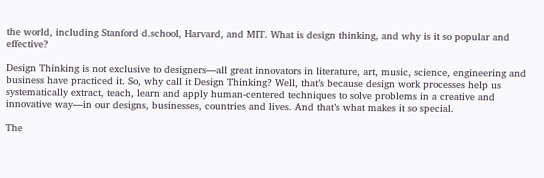the world, including Stanford d.school, Harvard, and MIT. What is design thinking, and why is it so popular and effective?

Design Thinking is not exclusive to designers—all great innovators in literature, art, music, science, engineering and business have practiced it. So, why call it Design Thinking? Well, that’s because design work processes help us systematically extract, teach, learn and apply human-centered techniques to solve problems in a creative and innovative way—in our designs, businesses, countries and lives. And that’s what makes it so special.

The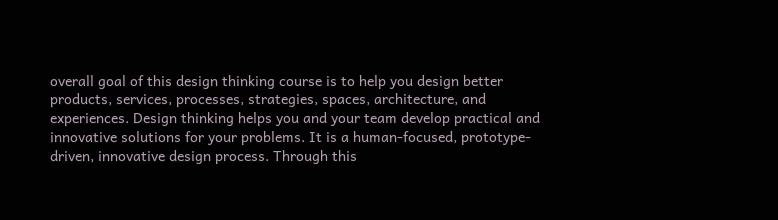overall goal of this design thinking course is to help you design better products, services, processes, strategies, spaces, architecture, and experiences. Design thinking helps you and your team develop practical and innovative solutions for your problems. It is a human-focused, prototype-driven, innovative design process. Through this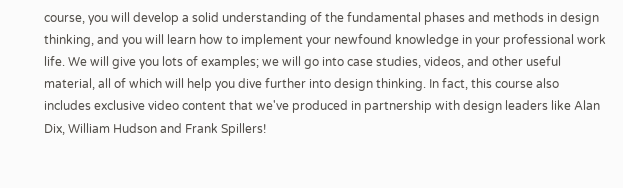course, you will develop a solid understanding of the fundamental phases and methods in design thinking, and you will learn how to implement your newfound knowledge in your professional work life. We will give you lots of examples; we will go into case studies, videos, and other useful material, all of which will help you dive further into design thinking. In fact, this course also includes exclusive video content that we've produced in partnership with design leaders like Alan Dix, William Hudson and Frank Spillers!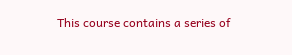This course contains a series of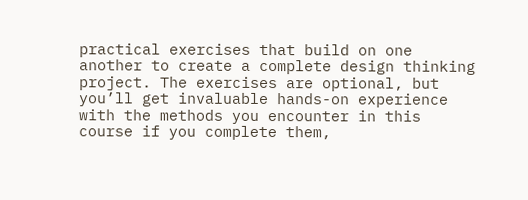practical exercises that build on one another to create a complete design thinking project. The exercises are optional, but you’ll get invaluable hands-on experience with the methods you encounter in this course if you complete them,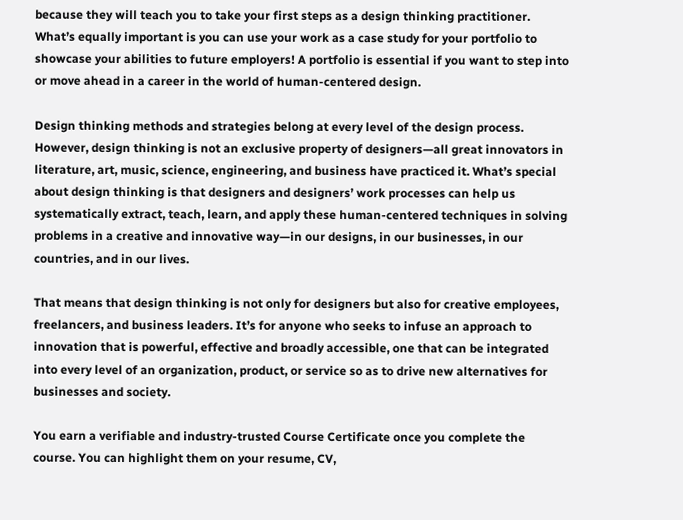because they will teach you to take your first steps as a design thinking practitioner. What’s equally important is you can use your work as a case study for your portfolio to showcase your abilities to future employers! A portfolio is essential if you want to step into or move ahead in a career in the world of human-centered design.

Design thinking methods and strategies belong at every level of the design process. However, design thinking is not an exclusive property of designers—all great innovators in literature, art, music, science, engineering, and business have practiced it. What’s special about design thinking is that designers and designers’ work processes can help us systematically extract, teach, learn, and apply these human-centered techniques in solving problems in a creative and innovative way—in our designs, in our businesses, in our countries, and in our lives.

That means that design thinking is not only for designers but also for creative employees, freelancers, and business leaders. It’s for anyone who seeks to infuse an approach to innovation that is powerful, effective and broadly accessible, one that can be integrated into every level of an organization, product, or service so as to drive new alternatives for businesses and society.

You earn a verifiable and industry-trusted Course Certificate once you complete the course. You can highlight them on your resume, CV,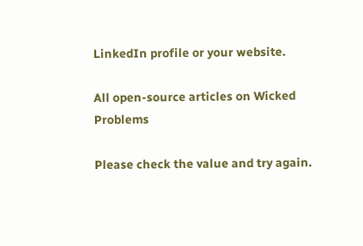LinkedIn profile or your website.

All open-source articles on Wicked Problems

Please check the value and try again.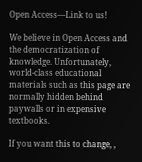Open Access—Link to us!

We believe in Open Access and the democratization of knowledge. Unfortunately, world-class educational materials such as this page are normally hidden behind paywalls or in expensive textbooks.

If you want this to change, ,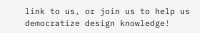link to us, or join us to help us democratize design knowledge!